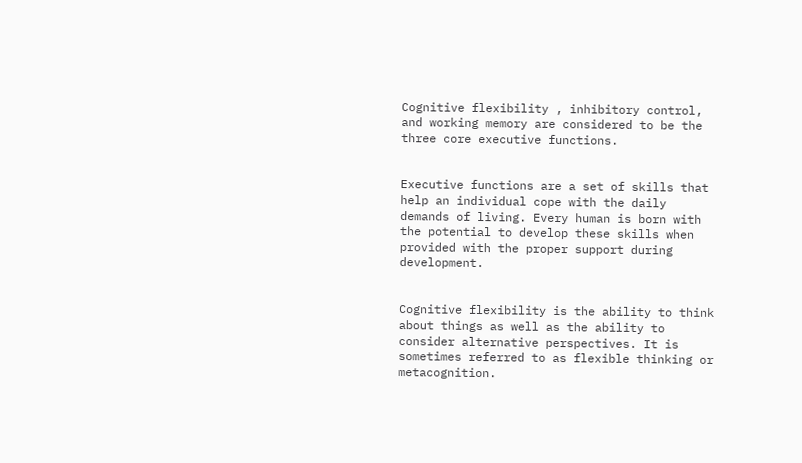Cognitive flexibility , inhibitory control, and working memory are considered to be the three core executive functions.


Executive functions are a set of skills that help an individual cope with the daily demands of living. Every human is born with the potential to develop these skills when provided with the proper support during development.


Cognitive flexibility is the ability to think about things as well as the ability to consider alternative perspectives. It is sometimes referred to as flexible thinking or metacognition.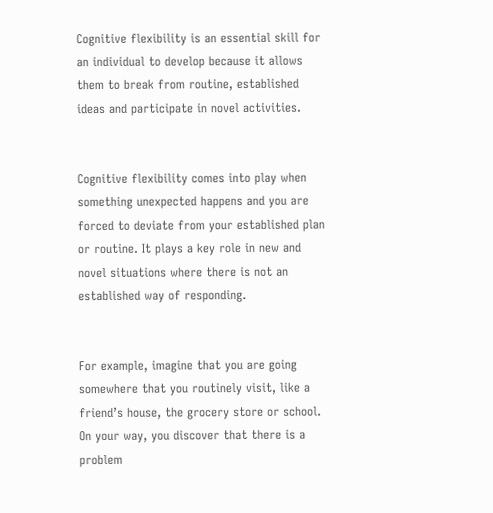Cognitive flexibility is an essential skill for an individual to develop because it allows them to break from routine, established ideas and participate in novel activities.


Cognitive flexibility comes into play when something unexpected happens and you are forced to deviate from your established plan or routine. It plays a key role in new and novel situations where there is not an established way of responding.


For example, imagine that you are going somewhere that you routinely visit, like a friend’s house, the grocery store or school. On your way, you discover that there is a problem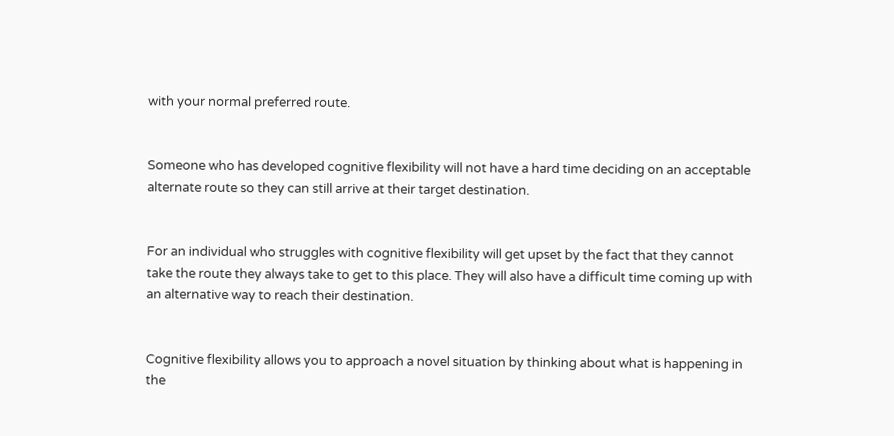with your normal preferred route.


Someone who has developed cognitive flexibility will not have a hard time deciding on an acceptable alternate route so they can still arrive at their target destination.


For an individual who struggles with cognitive flexibility will get upset by the fact that they cannot take the route they always take to get to this place. They will also have a difficult time coming up with an alternative way to reach their destination.


Cognitive flexibility allows you to approach a novel situation by thinking about what is happening in the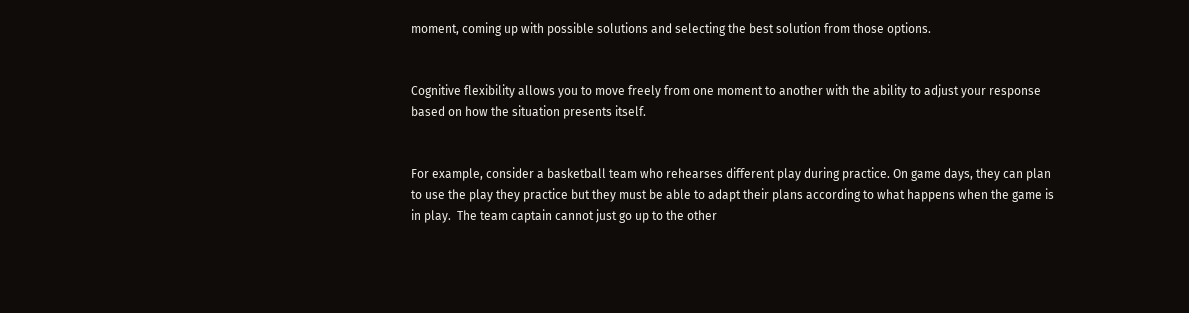moment, coming up with possible solutions and selecting the best solution from those options.


Cognitive flexibility allows you to move freely from one moment to another with the ability to adjust your response based on how the situation presents itself.


For example, consider a basketball team who rehearses different play during practice. On game days, they can plan to use the play they practice but they must be able to adapt their plans according to what happens when the game is in play.  The team captain cannot just go up to the other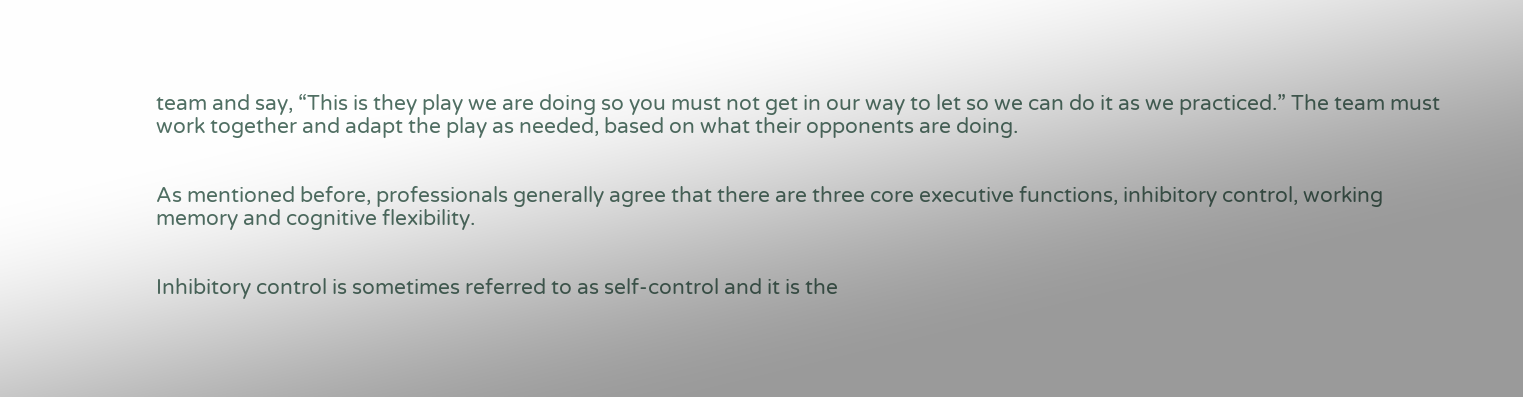team and say, “This is they play we are doing so you must not get in our way to let so we can do it as we practiced.” The team must work together and adapt the play as needed, based on what their opponents are doing.


As mentioned before, professionals generally agree that there are three core executive functions, inhibitory control, working memory and cognitive flexibility.


Inhibitory control is sometimes referred to as self-control and it is the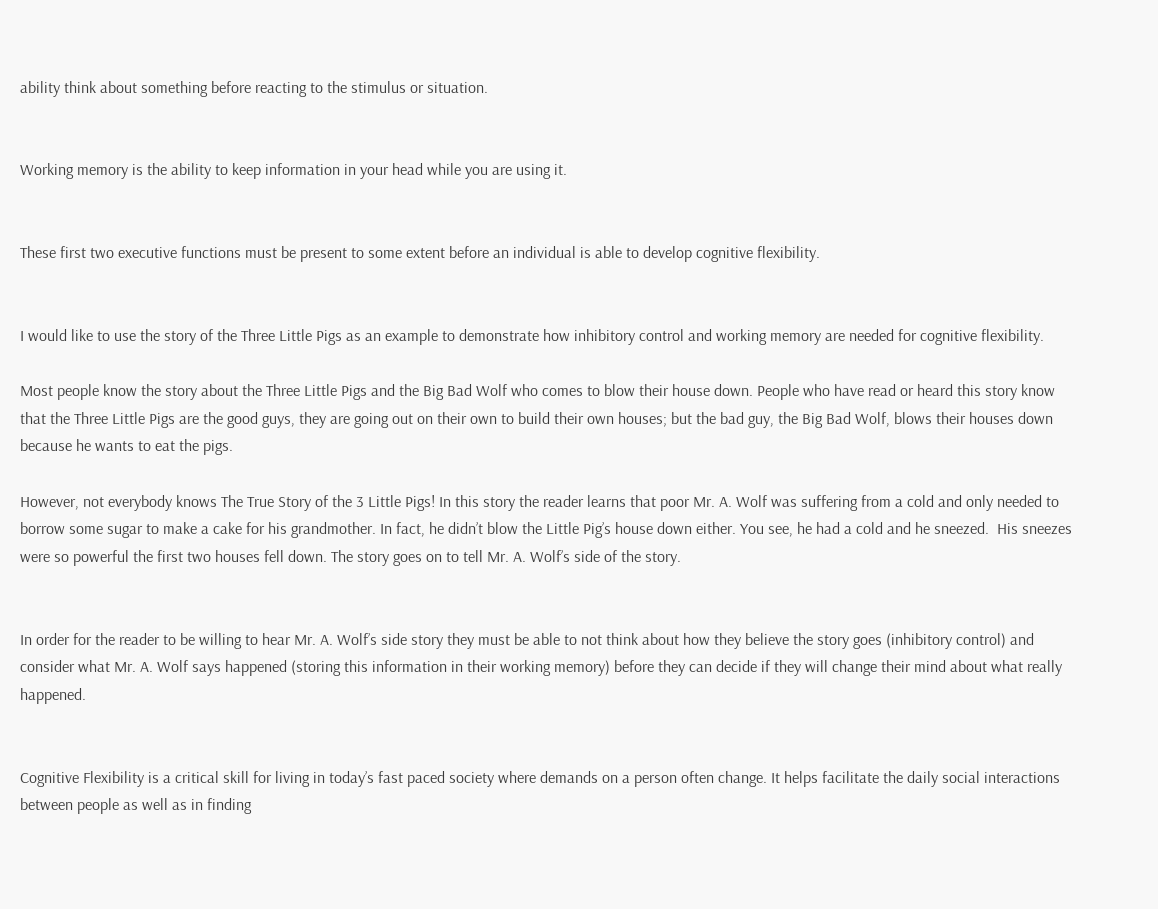ability think about something before reacting to the stimulus or situation.


Working memory is the ability to keep information in your head while you are using it.


These first two executive functions must be present to some extent before an individual is able to develop cognitive flexibility.


I would like to use the story of the Three Little Pigs as an example to demonstrate how inhibitory control and working memory are needed for cognitive flexibility.

Most people know the story about the Three Little Pigs and the Big Bad Wolf who comes to blow their house down. People who have read or heard this story know that the Three Little Pigs are the good guys, they are going out on their own to build their own houses; but the bad guy, the Big Bad Wolf, blows their houses down because he wants to eat the pigs.

However, not everybody knows The True Story of the 3 Little Pigs! In this story the reader learns that poor Mr. A. Wolf was suffering from a cold and only needed to borrow some sugar to make a cake for his grandmother. In fact, he didn’t blow the Little Pig’s house down either. You see, he had a cold and he sneezed.  His sneezes were so powerful the first two houses fell down. The story goes on to tell Mr. A. Wolf’s side of the story.


In order for the reader to be willing to hear Mr. A. Wolf’s side story they must be able to not think about how they believe the story goes (inhibitory control) and consider what Mr. A. Wolf says happened (storing this information in their working memory) before they can decide if they will change their mind about what really happened.


Cognitive Flexibility is a critical skill for living in today’s fast paced society where demands on a person often change. It helps facilitate the daily social interactions between people as well as in finding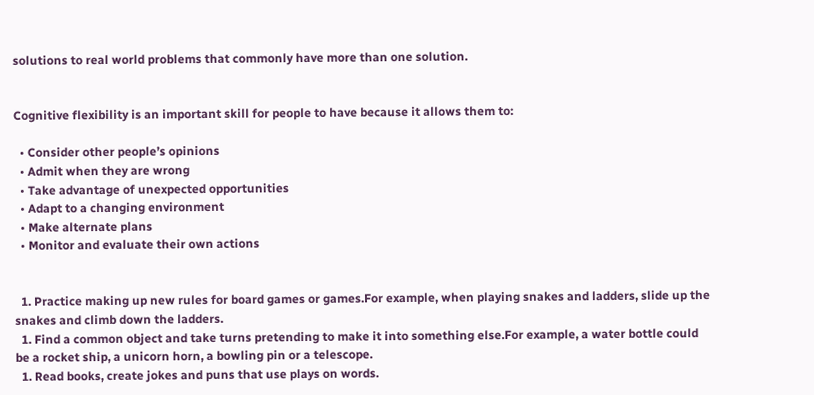solutions to real world problems that commonly have more than one solution.


Cognitive flexibility is an important skill for people to have because it allows them to:

  • Consider other people’s opinions
  • Admit when they are wrong
  • Take advantage of unexpected opportunities
  • Adapt to a changing environment
  • Make alternate plans
  • Monitor and evaluate their own actions


  1. Practice making up new rules for board games or games.For example, when playing snakes and ladders, slide up the snakes and climb down the ladders.
  1. Find a common object and take turns pretending to make it into something else.For example, a water bottle could be a rocket ship, a unicorn horn, a bowling pin or a telescope.
  1. Read books, create jokes and puns that use plays on words.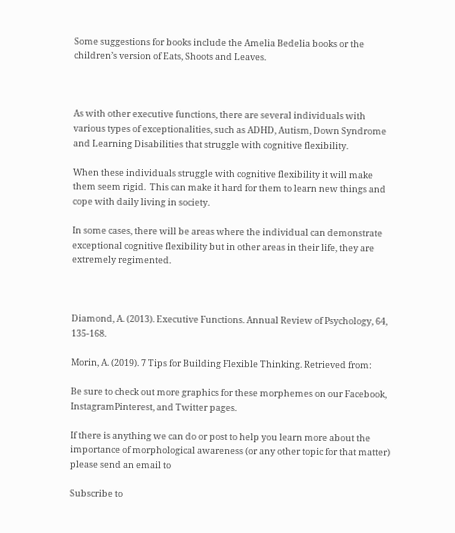Some suggestions for books include the Amelia Bedelia books or the children’s version of Eats, Shoots and Leaves.



As with other executive functions, there are several individuals with various types of exceptionalities, such as ADHD, Autism, Down Syndrome and Learning Disabilities that struggle with cognitive flexibility.

When these individuals struggle with cognitive flexibility it will make them seem rigid.  This can make it hard for them to learn new things and cope with daily living in society.

In some cases, there will be areas where the individual can demonstrate exceptional cognitive flexibility but in other areas in their life, they are extremely regimented.



Diamond, A. (2013). Executive Functions. Annual Review of Psychology, 64, 135-168.

Morin, A. (2019). 7 Tips for Building Flexible Thinking. Retrieved from:

Be sure to check out more graphics for these morphemes on our Facebook, InstagramPinterest, and Twitter pages.

If there is anything we can do or post to help you learn more about the importance of morphological awareness (or any other topic for that matter) please send an email to

Subscribe to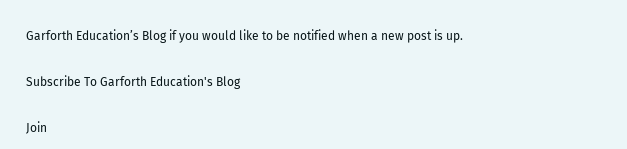Garforth Education’s Blog if you would like to be notified when a new post is up.

Subscribe To Garforth Education's Blog

Join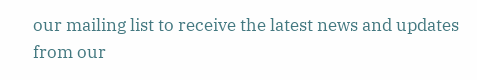our mailing list to receive the latest news and updates from our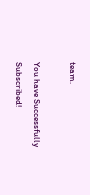team.

You have Successfully Subscribed!